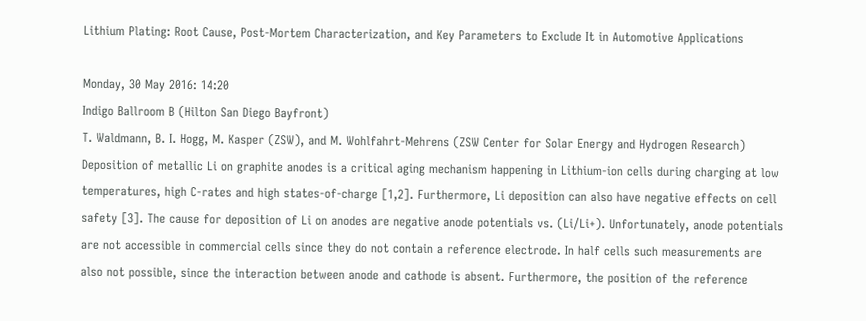Lithium Plating: Root Cause, Post-Mortem Characterization, and Key Parameters to Exclude It in Automotive Applications

Monday, 30 May 2016: 14:20
Indigo Ballroom B (Hilton San Diego Bayfront)
T. Waldmann, B. I. Hogg, M. Kasper (ZSW), and M. Wohlfahrt-Mehrens (ZSW Center for Solar Energy and Hydrogen Research)
Deposition of metallic Li on graphite anodes is a critical aging mechanism happening in Lithium-ion cells during charging at low temperatures, high C-rates and high states-of-charge [1,2]. Furthermore, Li deposition can also have negative effects on cell safety [3]. The cause for deposition of Li on anodes are negative anode potentials vs. (Li/Li+). Unfortunately, anode potentials are not accessible in commercial cells since they do not contain a reference electrode. In half cells such measurements are also not possible, since the interaction between anode and cathode is absent. Furthermore, the position of the reference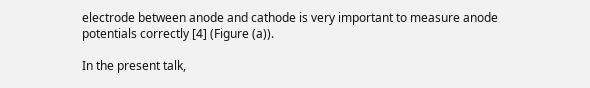electrode between anode and cathode is very important to measure anode potentials correctly [4] (Figure (a)).

In the present talk,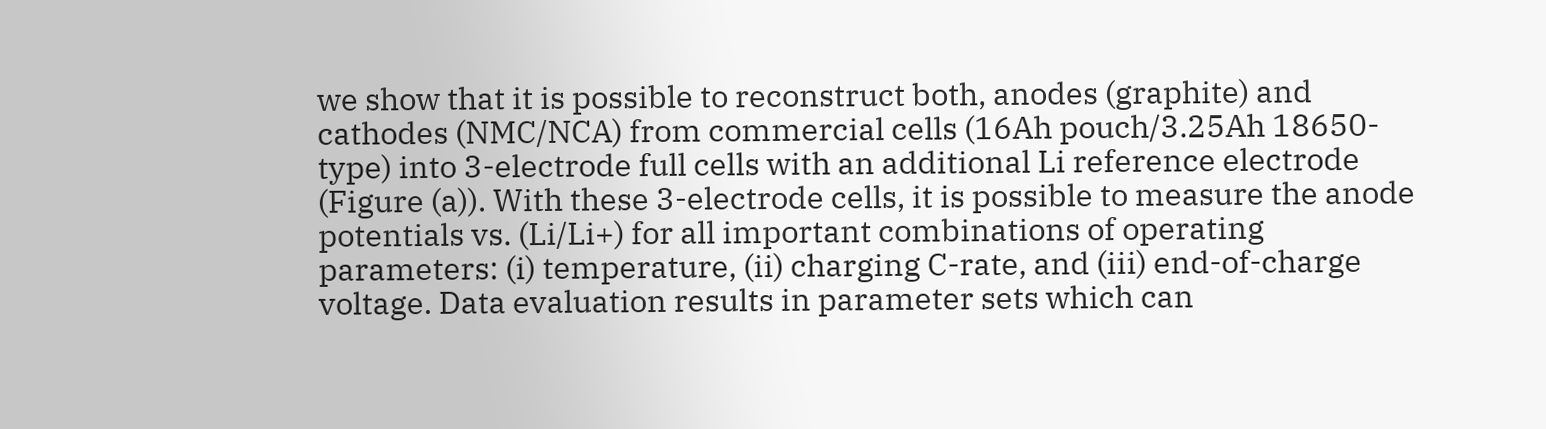we show that it is possible to reconstruct both, anodes (graphite) and cathodes (NMC/NCA) from commercial cells (16Ah pouch/3.25Ah 18650-type) into 3-electrode full cells with an additional Li reference electrode (Figure (a)). With these 3-electrode cells, it is possible to measure the anode potentials vs. (Li/Li+) for all important combinations of operating parameters: (i) temperature, (ii) charging C-rate, and (iii) end-of-charge voltage. Data evaluation results in parameter sets which can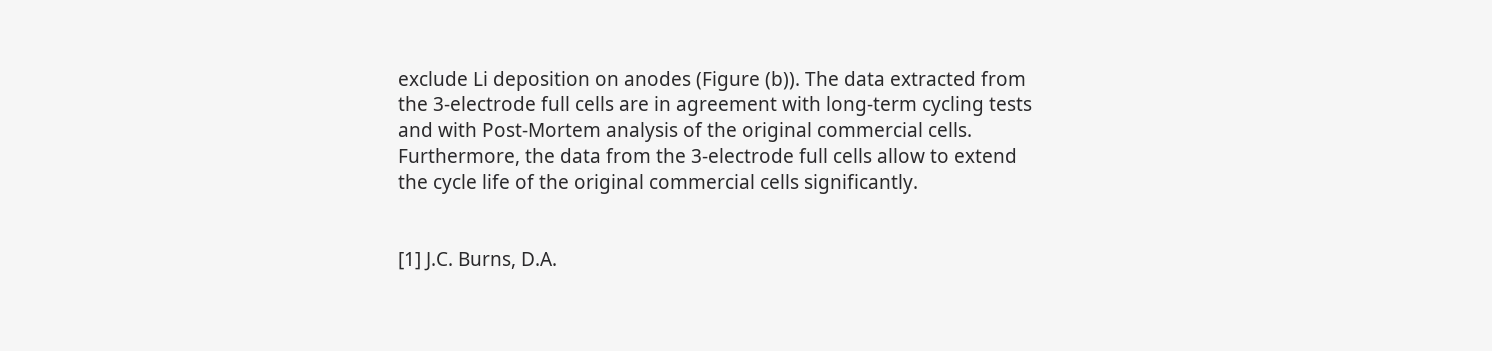exclude Li deposition on anodes (Figure (b)). The data extracted from the 3-electrode full cells are in agreement with long-term cycling tests and with Post-Mortem analysis of the original commercial cells. Furthermore, the data from the 3-electrode full cells allow to extend the cycle life of the original commercial cells significantly.


[1] J.C. Burns, D.A.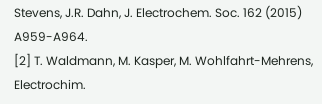Stevens, J.R. Dahn, J. Electrochem. Soc. 162 (2015) A959-A964.
[2] T. Waldmann, M. Kasper, M. Wohlfahrt-Mehrens, Electrochim.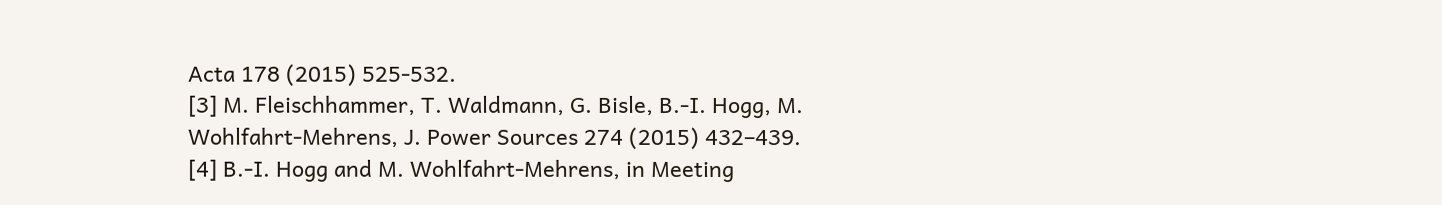Acta 178 (2015) 525-532.
[3] M. Fleischhammer, T. Waldmann, G. Bisle, B.-I. Hogg, M. Wohlfahrt-Mehrens, J. Power Sources 274 (2015) 432–439.
[4] B.-I. Hogg and M. Wohlfahrt-Mehrens, in Meeting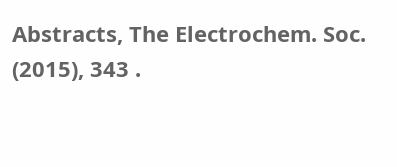Abstracts, The Electrochem. Soc. (2015), 343 .